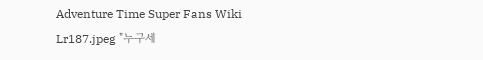Adventure Time Super Fans Wiki
Lr187.jpeg "누구세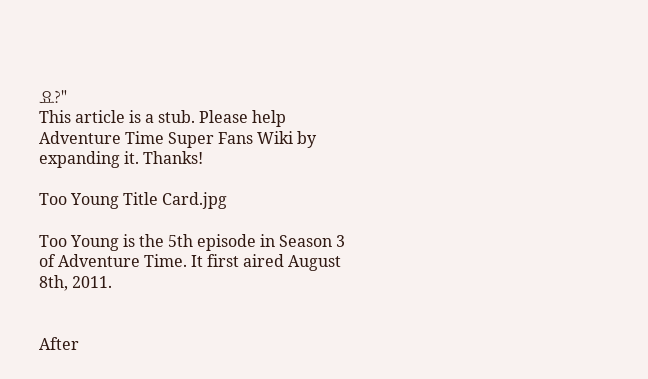요?"
This article is a stub. Please help Adventure Time Super Fans Wiki by expanding it. Thanks!

Too Young Title Card.jpg

Too Young is the 5th episode in Season 3 of Adventure Time. It first aired August 8th, 2011.


After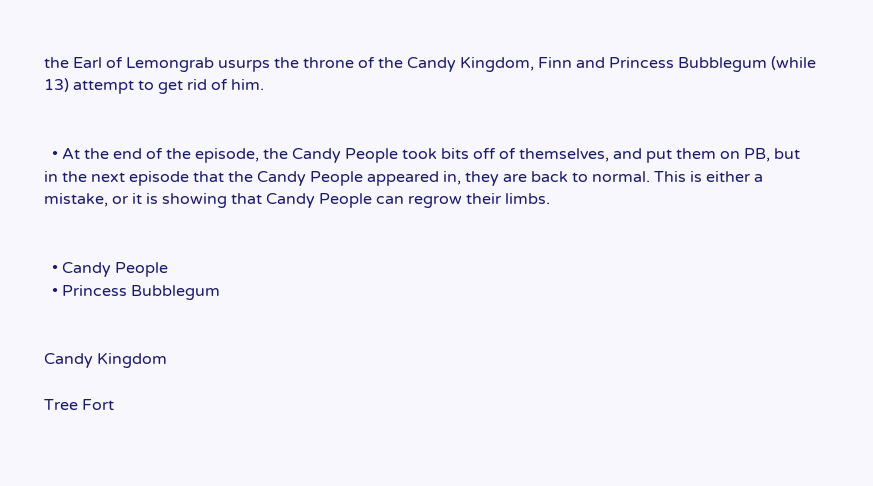the Earl of Lemongrab usurps the throne of the Candy Kingdom, Finn and Princess Bubblegum (while 13) attempt to get rid of him.


  • At the end of the episode, the Candy People took bits off of themselves, and put them on PB, but in the next episode that the Candy People appeared in, they are back to normal. This is either a mistake, or it is showing that Candy People can regrow their limbs.


  • Candy People
  • Princess Bubblegum


Candy Kingdom

Tree Fort